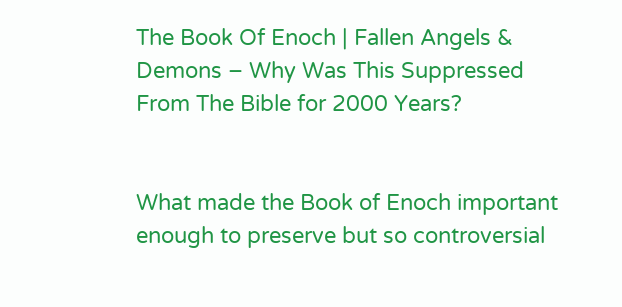The Book Of Enoch | Fallen Angels & Demons – Why Was This Suppressed From The Bible for 2000 Years?


What made the Book of Enoch important enough to preserve but so controversial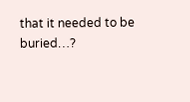that it needed to be buried…?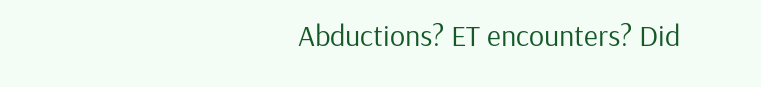Abductions? ET encounters? Did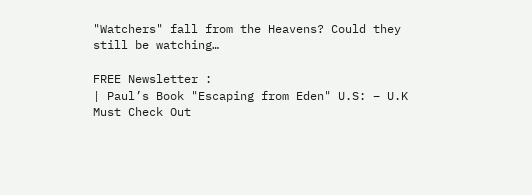"Watchers" fall from the Heavens? Could they still be watching…

FREE Newsletter :
| Paul’s Book "Escaping from Eden" U.S: – U.K
Must Check Out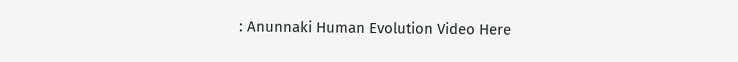: Anunnaki Human Evolution Video Here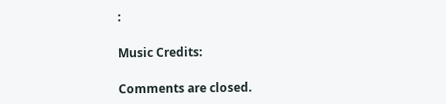:

Music Credits:

Comments are closed.